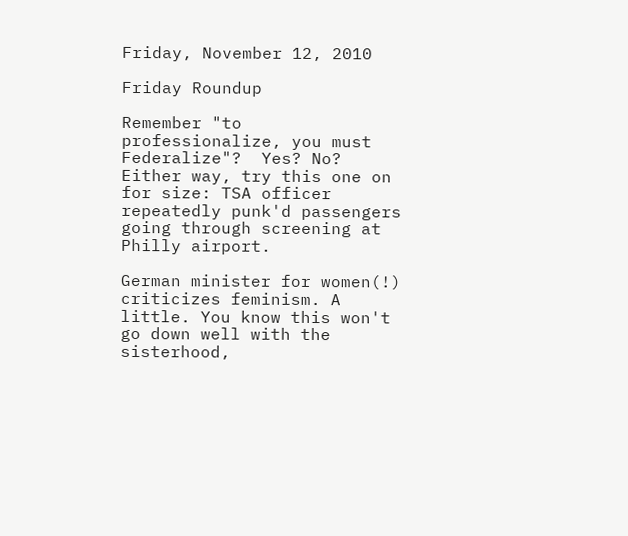Friday, November 12, 2010

Friday Roundup

Remember "to professionalize, you must Federalize"?  Yes? No? Either way, try this one on for size: TSA officer repeatedly punk'd passengers going through screening at Philly airport.

German minister for women(!) criticizes feminism. A little. You know this won't go down well with the sisterhood,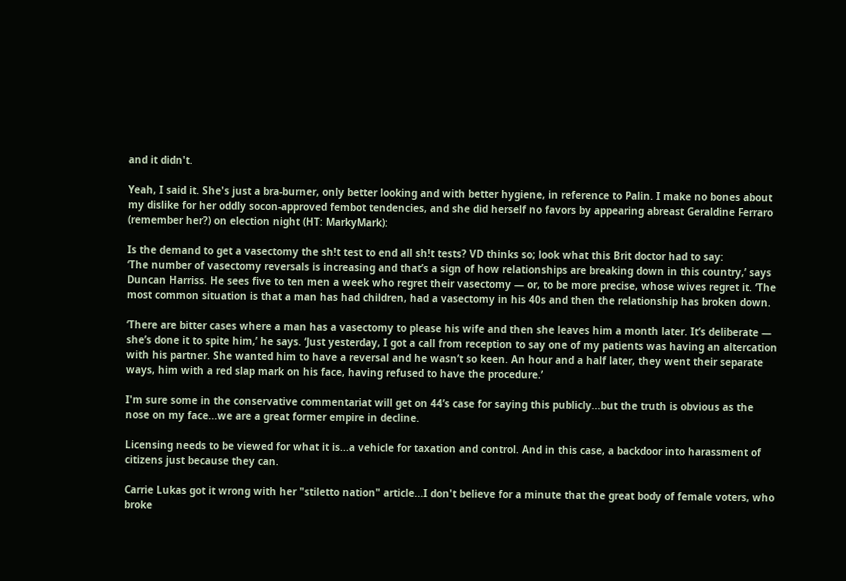and it didn't.

Yeah, I said it. She's just a bra-burner, only better looking and with better hygiene, in reference to Palin. I make no bones about my dislike for her oddly socon-approved fembot tendencies, and she did herself no favors by appearing abreast Geraldine Ferraro (remember her?) on election night (HT: MarkyMark):

Is the demand to get a vasectomy the sh!t test to end all sh!t tests? VD thinks so; look what this Brit doctor had to say:
‘The number of vasectomy reversals is increasing and that’s a sign of how relationships are breaking down in this country,’ says Duncan Harriss. He sees five to ten men a week who regret their vasectomy — or, to be more precise, whose wives regret it. ‘The most common situation is that a man has had children, had a vasectomy in his 40s and then the relationship has broken down.

‘There are bitter cases where a man has a vasectomy to please his wife and then she leaves him a month later. It’s deliberate — she’s done it to spite him,’ he says. ‘Just yesterday, I got a call from reception to say one of my patients was having an altercation with his partner. She wanted him to have a reversal and he wasn’t so keen. An hour and a half later, they went their separate ways, him with a red slap mark on his face, having refused to have the procedure.’

I'm sure some in the conservative commentariat will get on 44’s case for saying this publicly...but the truth is obvious as the nose on my face...we are a great former empire in decline.

Licensing needs to be viewed for what it is...a vehicle for taxation and control. And in this case, a backdoor into harassment of citizens just because they can.

Carrie Lukas got it wrong with her "stiletto nation" article...I don't believe for a minute that the great body of female voters, who broke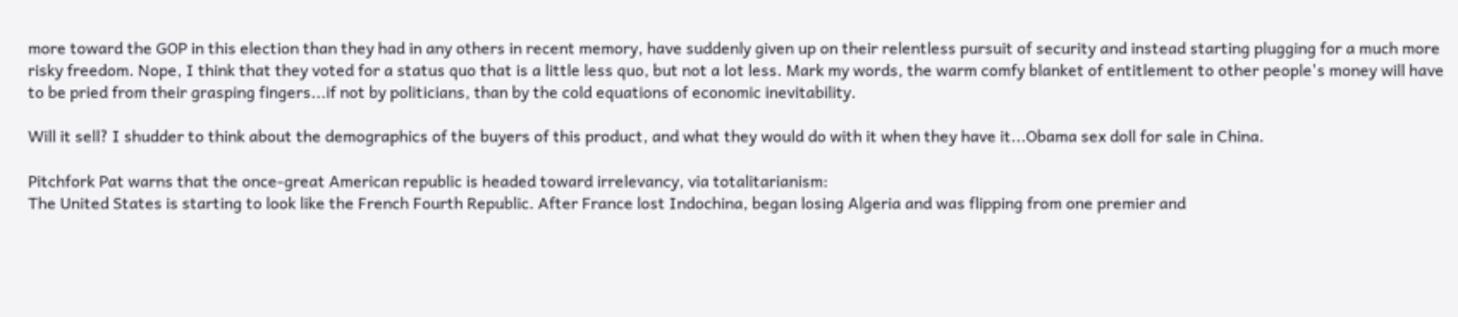more toward the GOP in this election than they had in any others in recent memory, have suddenly given up on their relentless pursuit of security and instead starting plugging for a much more risky freedom. Nope, I think that they voted for a status quo that is a little less quo, but not a lot less. Mark my words, the warm comfy blanket of entitlement to other people's money will have to be pried from their grasping fingers...if not by politicians, than by the cold equations of economic inevitability.

Will it sell? I shudder to think about the demographics of the buyers of this product, and what they would do with it when they have it...Obama sex doll for sale in China.

Pitchfork Pat warns that the once-great American republic is headed toward irrelevancy, via totalitarianism:
The United States is starting to look like the French Fourth Republic. After France lost Indochina, began losing Algeria and was flipping from one premier and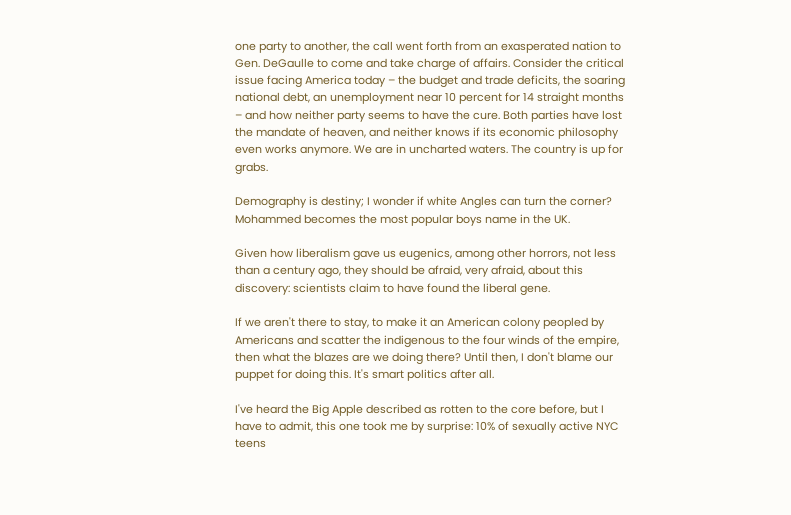one party to another, the call went forth from an exasperated nation to Gen. DeGaulle to come and take charge of affairs. Consider the critical issue facing America today – the budget and trade deficits, the soaring national debt, an unemployment near 10 percent for 14 straight months – and how neither party seems to have the cure. Both parties have lost the mandate of heaven, and neither knows if its economic philosophy even works anymore. We are in uncharted waters. The country is up for grabs.

Demography is destiny; I wonder if white Angles can turn the corner? Mohammed becomes the most popular boys name in the UK.

Given how liberalism gave us eugenics, among other horrors, not less than a century ago, they should be afraid, very afraid, about this discovery: scientists claim to have found the liberal gene.

If we aren't there to stay, to make it an American colony peopled by Americans and scatter the indigenous to the four winds of the empire, then what the blazes are we doing there? Until then, I don't blame our puppet for doing this. It's smart politics after all.

I've heard the Big Apple described as rotten to the core before, but I have to admit, this one took me by surprise: 10% of sexually active NYC teens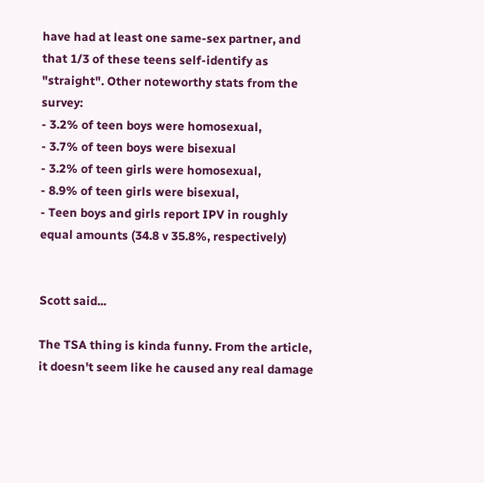have had at least one same-sex partner, and that 1/3 of these teens self-identify as "straight". Other noteworthy stats from the survey:
- 3.2% of teen boys were homosexual,
- 3.7% of teen boys were bisexual
- 3.2% of teen girls were homosexual,
- 8.9% of teen girls were bisexual,
- Teen boys and girls report IPV in roughly equal amounts (34.8 v 35.8%, respectively)


Scott said...

The TSA thing is kinda funny. From the article, it doesn't seem like he caused any real damage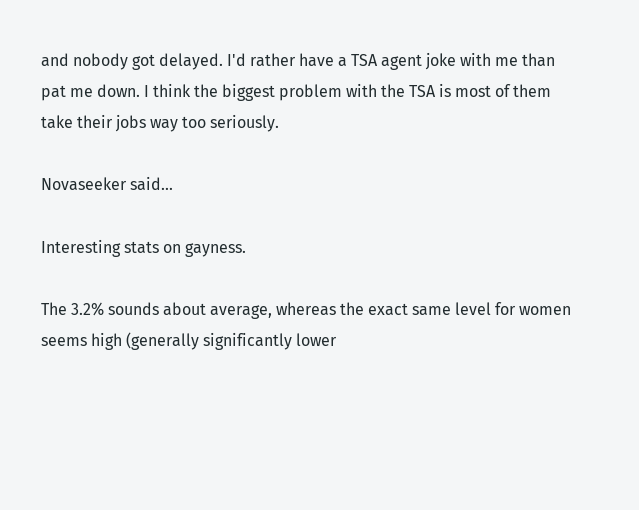and nobody got delayed. I'd rather have a TSA agent joke with me than pat me down. I think the biggest problem with the TSA is most of them take their jobs way too seriously.

Novaseeker said...

Interesting stats on gayness.

The 3.2% sounds about average, whereas the exact same level for women seems high (generally significantly lower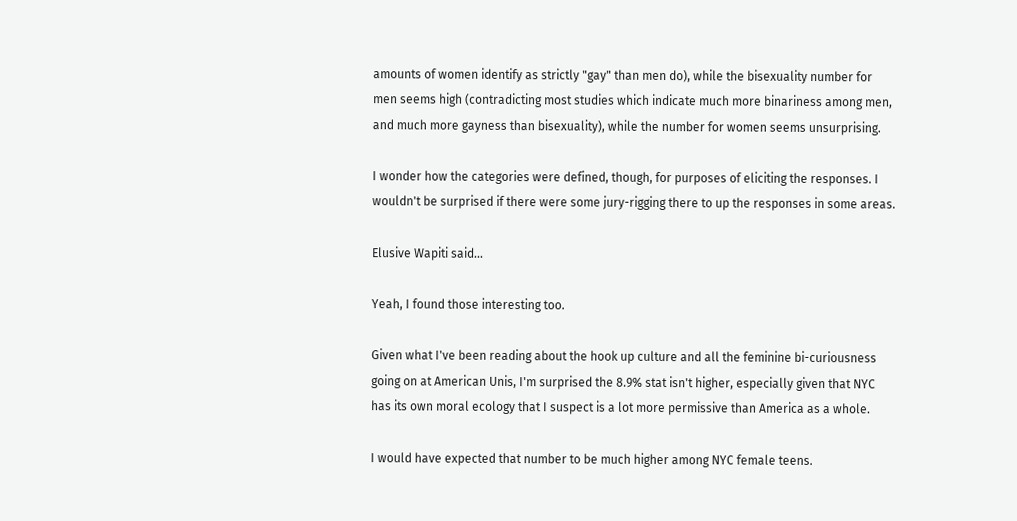amounts of women identify as strictly "gay" than men do), while the bisexuality number for men seems high (contradicting most studies which indicate much more binariness among men, and much more gayness than bisexuality), while the number for women seems unsurprising.

I wonder how the categories were defined, though, for purposes of eliciting the responses. I wouldn't be surprised if there were some jury-rigging there to up the responses in some areas.

Elusive Wapiti said...

Yeah, I found those interesting too.

Given what I've been reading about the hook up culture and all the feminine bi-curiousness going on at American Unis, I'm surprised the 8.9% stat isn't higher, especially given that NYC has its own moral ecology that I suspect is a lot more permissive than America as a whole.

I would have expected that number to be much higher among NYC female teens.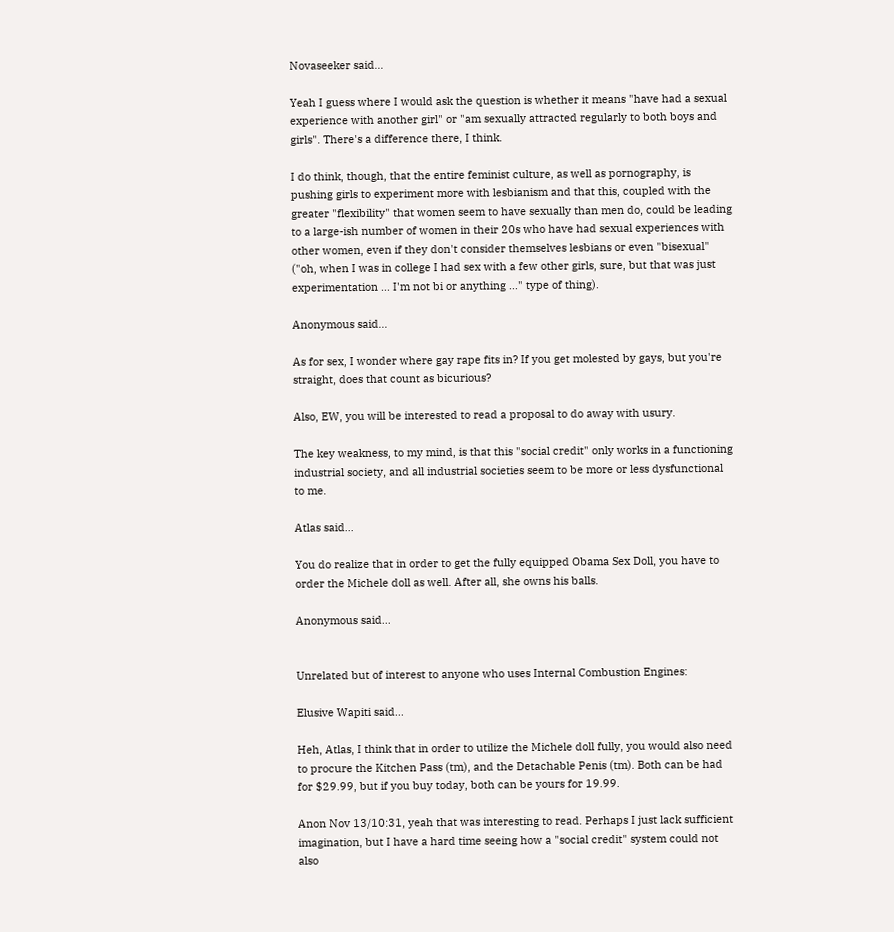Novaseeker said...

Yeah I guess where I would ask the question is whether it means "have had a sexual experience with another girl" or "am sexually attracted regularly to both boys and girls". There's a difference there, I think.

I do think, though, that the entire feminist culture, as well as pornography, is pushing girls to experiment more with lesbianism and that this, coupled with the greater "flexibility" that women seem to have sexually than men do, could be leading to a large-ish number of women in their 20s who have had sexual experiences with other women, even if they don't consider themselves lesbians or even "bisexual" ("oh, when I was in college I had sex with a few other girls, sure, but that was just experimentation ... I'm not bi or anything ..." type of thing).

Anonymous said...

As for sex, I wonder where gay rape fits in? If you get molested by gays, but you're straight, does that count as bicurious?

Also, EW, you will be interested to read a proposal to do away with usury.

The key weakness, to my mind, is that this "social credit" only works in a functioning industrial society, and all industrial societies seem to be more or less dysfunctional to me.

Atlas said...

You do realize that in order to get the fully equipped Obama Sex Doll, you have to order the Michele doll as well. After all, she owns his balls.

Anonymous said...


Unrelated but of interest to anyone who uses Internal Combustion Engines:

Elusive Wapiti said...

Heh, Atlas, I think that in order to utilize the Michele doll fully, you would also need to procure the Kitchen Pass (tm), and the Detachable Penis (tm). Both can be had for $29.99, but if you buy today, both can be yours for 19.99.

Anon Nov 13/10:31, yeah that was interesting to read. Perhaps I just lack sufficient imagination, but I have a hard time seeing how a "social credit" system could not also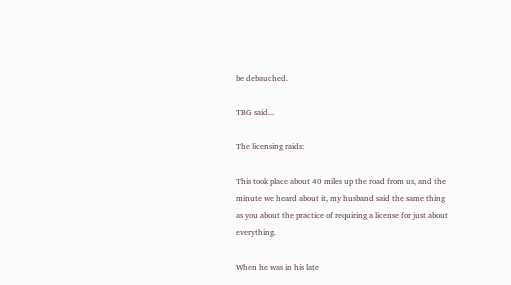be debauched.

TBG said...

The licensing raids:

This took place about 40 miles up the road from us, and the minute we heard about it, my husband said the same thing as you about the practice of requiring a license for just about everything.

When he was in his late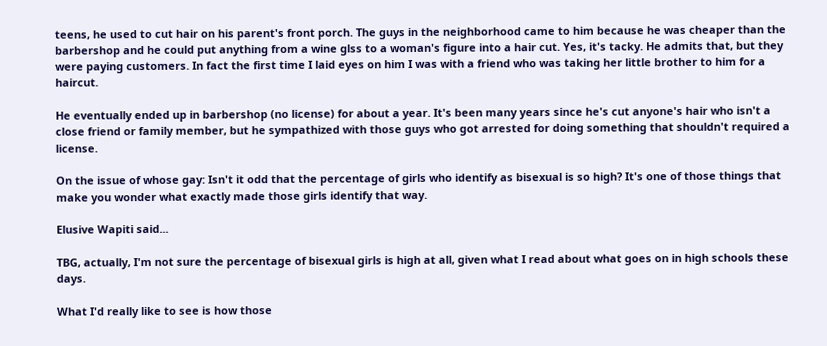teens, he used to cut hair on his parent's front porch. The guys in the neighborhood came to him because he was cheaper than the barbershop and he could put anything from a wine glss to a woman's figure into a hair cut. Yes, it's tacky. He admits that, but they were paying customers. In fact the first time I laid eyes on him I was with a friend who was taking her little brother to him for a haircut.

He eventually ended up in barbershop (no license) for about a year. It's been many years since he's cut anyone's hair who isn't a close friend or family member, but he sympathized with those guys who got arrested for doing something that shouldn't required a license.

On the issue of whose gay: Isn't it odd that the percentage of girls who identify as bisexual is so high? It's one of those things that make you wonder what exactly made those girls identify that way.

Elusive Wapiti said...

TBG, actually, I'm not sure the percentage of bisexual girls is high at all, given what I read about what goes on in high schools these days.

What I'd really like to see is how those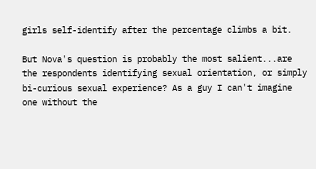girls self-identify after the percentage climbs a bit.

But Nova's question is probably the most salient...are the respondents identifying sexual orientation, or simply bi-curious sexual experience? As a guy I can't imagine one without the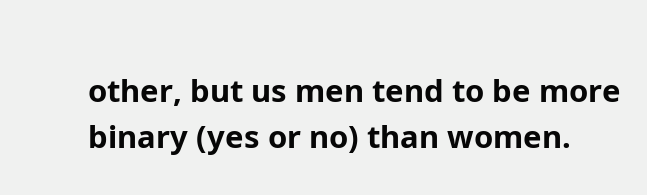other, but us men tend to be more binary (yes or no) than women.